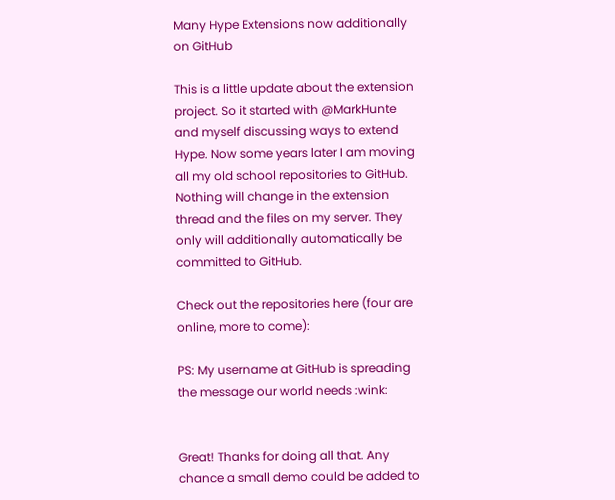Many Hype Extensions now additionally on GitHub

This is a little update about the extension project. So it started with @MarkHunte and myself discussing ways to extend Hype. Now some years later I am moving all my old school repositories to GitHub. Nothing will change in the extension thread and the files on my server. They only will additionally automatically be committed to GitHub.

Check out the repositories here (four are online, more to come):

PS: My username at GitHub is spreading the message our world needs :wink:


Great! Thanks for doing all that. Any chance a small demo could be added to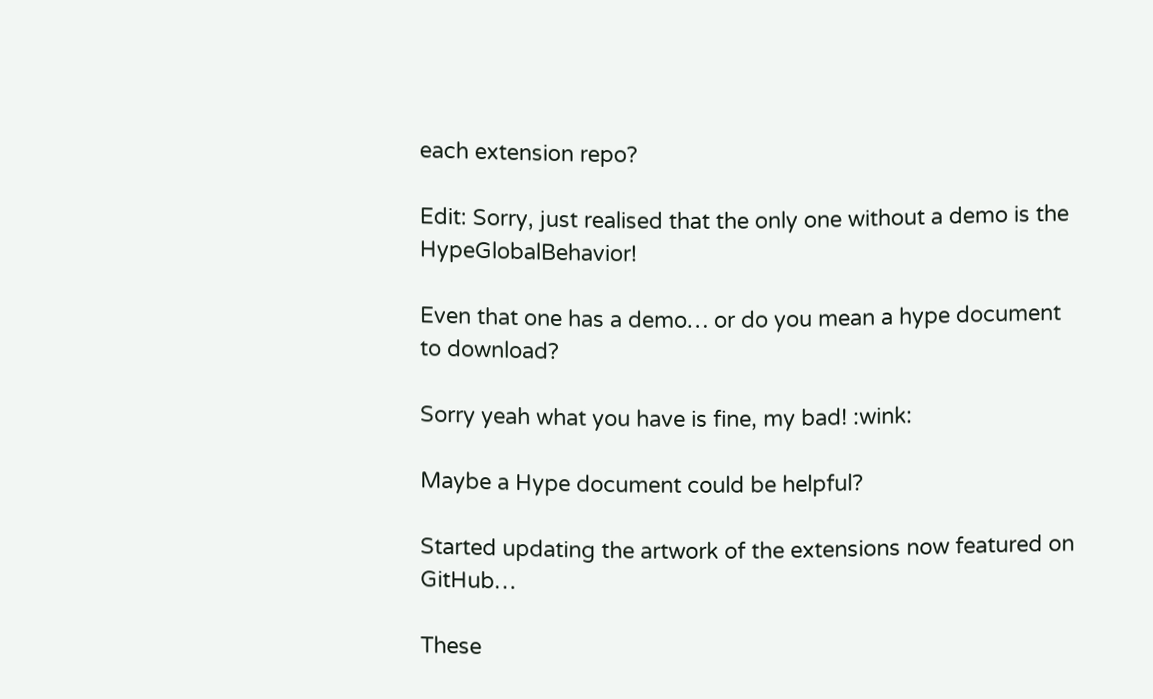each extension repo?

Edit: Sorry, just realised that the only one without a demo is the HypeGlobalBehavior!

Even that one has a demo… or do you mean a hype document to download?

Sorry yeah what you have is fine, my bad! :wink:

Maybe a Hype document could be helpful?

Started updating the artwork of the extensions now featured on GitHub…

These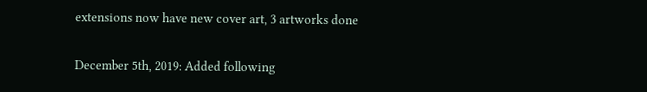extensions now have new cover art, 3 artworks done

December 5th, 2019: Added following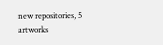new repositories, 5 artworks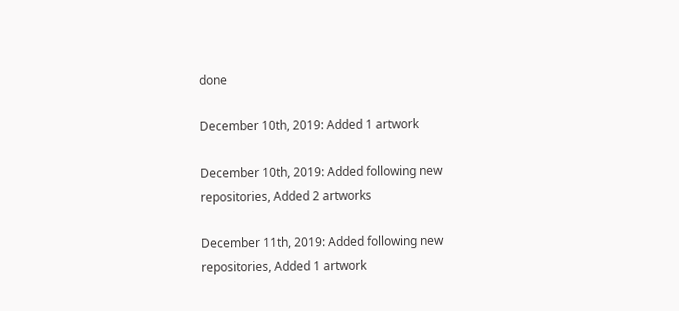done

December 10th, 2019: Added 1 artwork

December 10th, 2019: Added following new repositories, Added 2 artworks

December 11th, 2019: Added following new repositories, Added 1 artwork